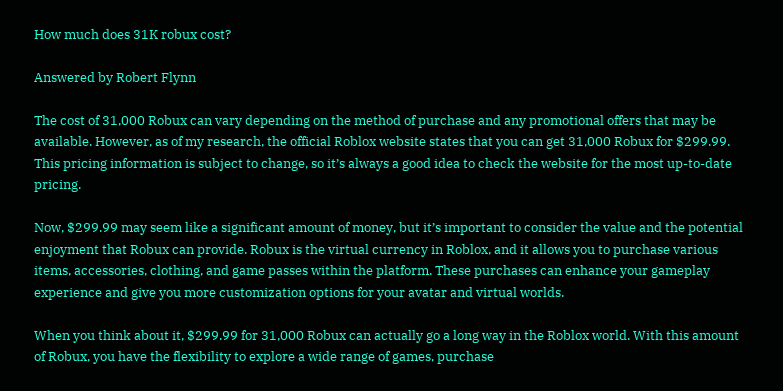How much does 31K robux cost?

Answered by Robert Flynn

The cost of 31,000 Robux can vary depending on the method of purchase and any promotional offers that may be available. However, as of my research, the official Roblox website states that you can get 31,000 Robux for $299.99. This pricing information is subject to change, so it’s always a good idea to check the website for the most up-to-date pricing.

Now, $299.99 may seem like a significant amount of money, but it’s important to consider the value and the potential enjoyment that Robux can provide. Robux is the virtual currency in Roblox, and it allows you to purchase various items, accessories, clothing, and game passes within the platform. These purchases can enhance your gameplay experience and give you more customization options for your avatar and virtual worlds.

When you think about it, $299.99 for 31,000 Robux can actually go a long way in the Roblox world. With this amount of Robux, you have the flexibility to explore a wide range of games, purchase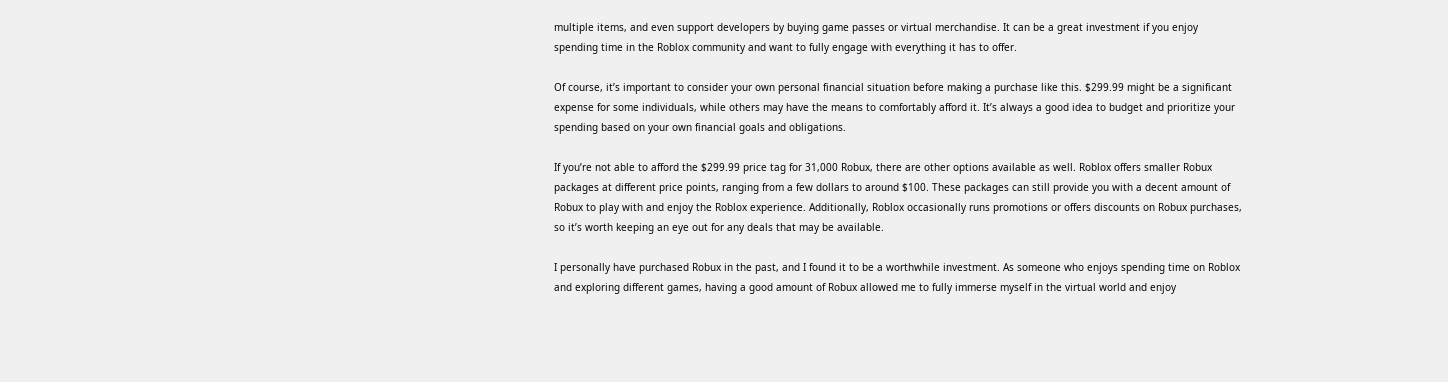multiple items, and even support developers by buying game passes or virtual merchandise. It can be a great investment if you enjoy spending time in the Roblox community and want to fully engage with everything it has to offer.

Of course, it’s important to consider your own personal financial situation before making a purchase like this. $299.99 might be a significant expense for some individuals, while others may have the means to comfortably afford it. It’s always a good idea to budget and prioritize your spending based on your own financial goals and obligations.

If you’re not able to afford the $299.99 price tag for 31,000 Robux, there are other options available as well. Roblox offers smaller Robux packages at different price points, ranging from a few dollars to around $100. These packages can still provide you with a decent amount of Robux to play with and enjoy the Roblox experience. Additionally, Roblox occasionally runs promotions or offers discounts on Robux purchases, so it’s worth keeping an eye out for any deals that may be available.

I personally have purchased Robux in the past, and I found it to be a worthwhile investment. As someone who enjoys spending time on Roblox and exploring different games, having a good amount of Robux allowed me to fully immerse myself in the virtual world and enjoy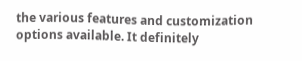the various features and customization options available. It definitely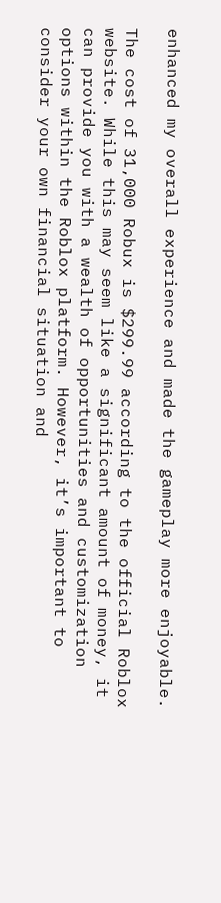enhanced my overall experience and made the gameplay more enjoyable.

The cost of 31,000 Robux is $299.99 according to the official Roblox website. While this may seem like a significant amount of money, it can provide you with a wealth of opportunities and customization options within the Roblox platform. However, it’s important to consider your own financial situation and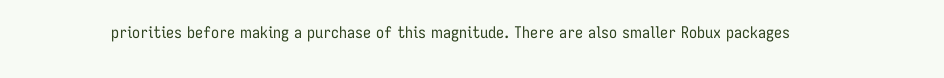priorities before making a purchase of this magnitude. There are also smaller Robux packages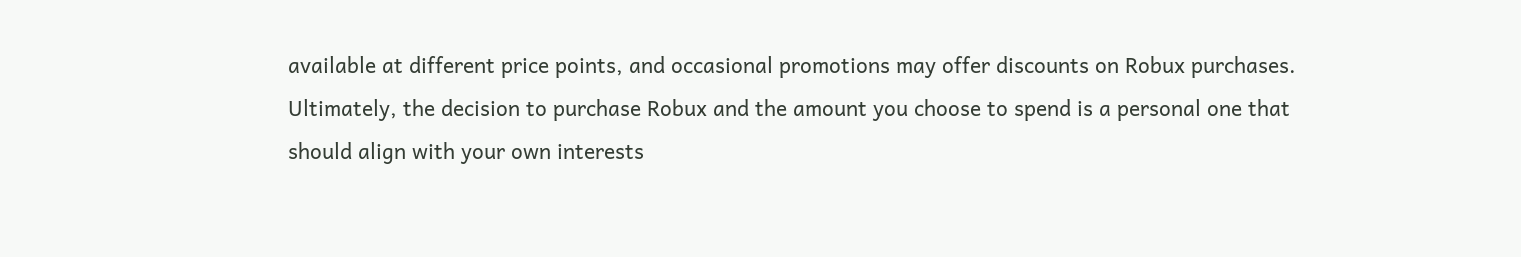available at different price points, and occasional promotions may offer discounts on Robux purchases. Ultimately, the decision to purchase Robux and the amount you choose to spend is a personal one that should align with your own interests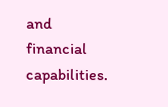and financial capabilities.